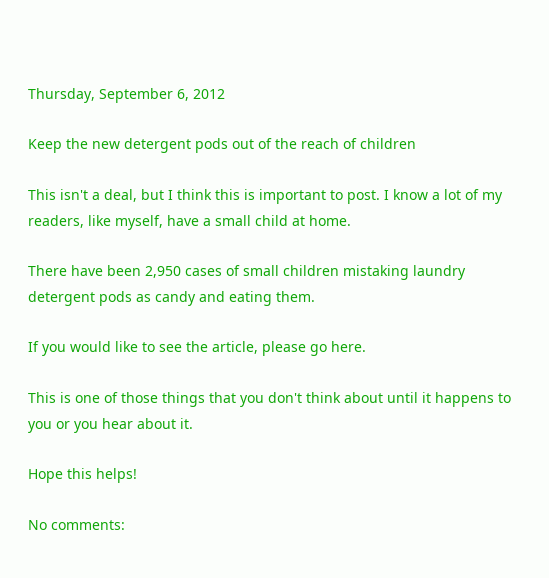Thursday, September 6, 2012

Keep the new detergent pods out of the reach of children

This isn't a deal, but I think this is important to post. I know a lot of my readers, like myself, have a small child at home.

There have been 2,950 cases of small children mistaking laundry detergent pods as candy and eating them.

If you would like to see the article, please go here.

This is one of those things that you don't think about until it happens to you or you hear about it.

Hope this helps!

No comments: